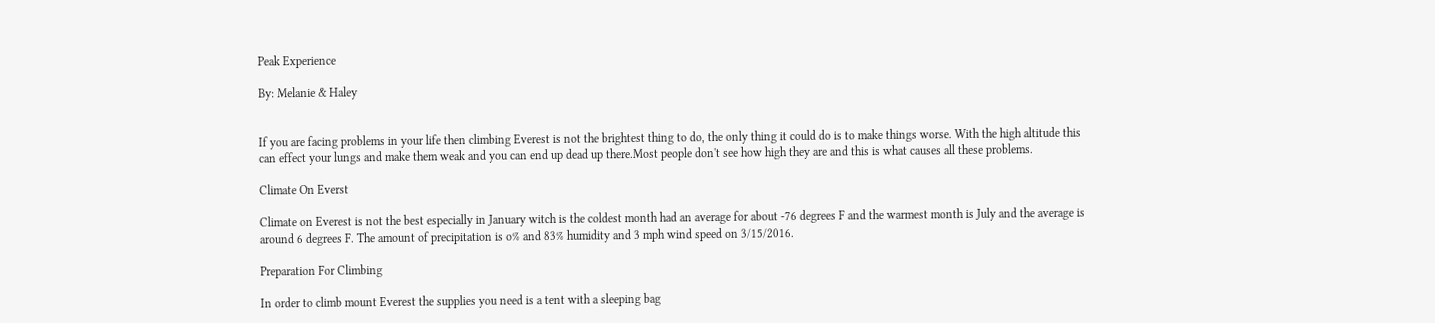Peak Experience

By: Melanie & Haley


If you are facing problems in your life then climbing Everest is not the brightest thing to do, the only thing it could do is to make things worse. With the high altitude this can effect your lungs and make them weak and you can end up dead up there.Most people don't see how high they are and this is what causes all these problems.

Climate On Everst

Climate on Everest is not the best especially in January witch is the coldest month had an average for about -76 degrees F and the warmest month is July and the average is around 6 degrees F. The amount of precipitation is o% and 83% humidity and 3 mph wind speed on 3/15/2016.

Preparation For Climbing

In order to climb mount Everest the supplies you need is a tent with a sleeping bag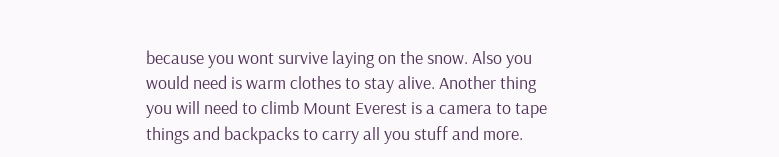because you wont survive laying on the snow. Also you would need is warm clothes to stay alive. Another thing you will need to climb Mount Everest is a camera to tape things and backpacks to carry all you stuff and more.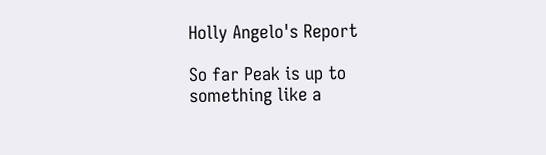Holly Angelo's Report

So far Peak is up to something like a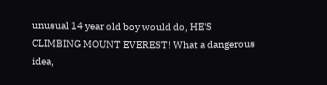unusual 14 year old boy would do, HE'S CLIMBING MOUNT EVEREST! What a dangerous idea,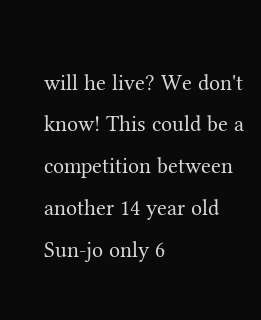will he live? We don't know! This could be a competition between another 14 year old Sun-jo only 6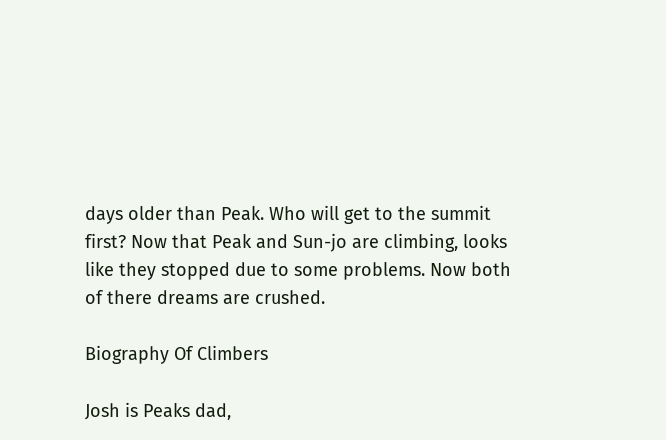days older than Peak. Who will get to the summit first? Now that Peak and Sun-jo are climbing, looks like they stopped due to some problems. Now both of there dreams are crushed.

Biography Of Climbers

Josh is Peaks dad,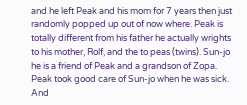and he left Peak and his mom for 7 years then just randomly popped up out of now where. Peak is totally different from his father he actually wrights to his mother, Rolf, and the to peas (twins). Sun-jo he is a friend of Peak and a grandson of Zopa. Peak took good care of Sun-jo when he was sick. And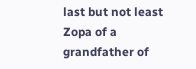last but not least Zopa of a grandfather of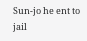Sun-jo he ent to jail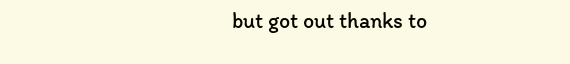but got out thanks to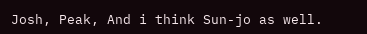Josh, Peak, And i think Sun-jo as well.